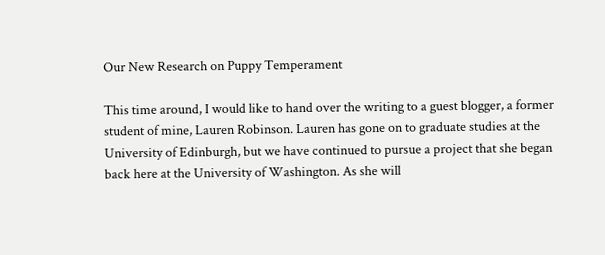Our New Research on Puppy Temperament

This time around, I would like to hand over the writing to a guest blogger, a former student of mine, Lauren Robinson. Lauren has gone on to graduate studies at the University of Edinburgh, but we have continued to pursue a project that she began back here at the University of Washington. As she will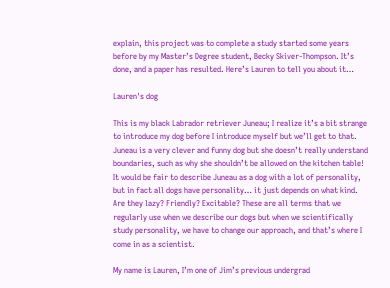explain, this project was to complete a study started some years before by my Master’s Degree student, Becky Skiver-Thompson. It’s done, and a paper has resulted. Here’s Lauren to tell you about it…

Lauren's dog

This is my black Labrador retriever Juneau; I realize it’s a bit strange to introduce my dog before I introduce myself but we’ll get to that. Juneau is a very clever and funny dog but she doesn’t really understand boundaries, such as why she shouldn’t be allowed on the kitchen table! It would be fair to describe Juneau as a dog with a lot of personality, but in fact all dogs have personality… it just depends on what kind. Are they lazy? Friendly? Excitable? These are all terms that we regularly use when we describe our dogs but when we scientifically study personality, we have to change our approach, and that’s where I come in as a scientist.

My name is Lauren, I’m one of Jim’s previous undergrad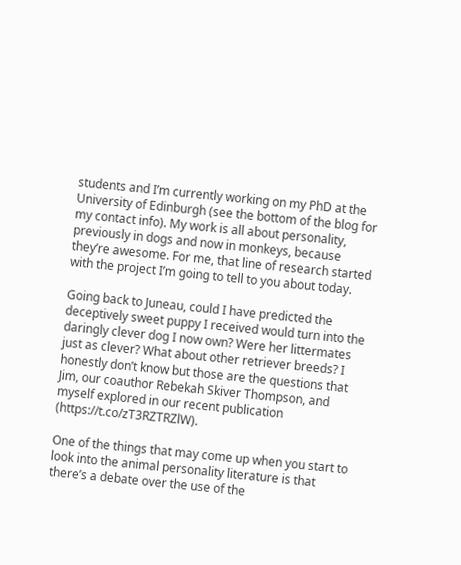students and I’m currently working on my PhD at the University of Edinburgh (see the bottom of the blog for my contact info). My work is all about personality, previously in dogs and now in monkeys, because they’re awesome. For me, that line of research started with the project I’m going to tell to you about today.

Going back to Juneau, could I have predicted the deceptively sweet puppy I received would turn into the daringly clever dog I now own? Were her littermates just as clever? What about other retriever breeds? I honestly don’t know but those are the questions that Jim, our coauthor Rebekah Skiver Thompson, and myself explored in our recent publication (https://t.co/zT3RZTRZlW).

One of the things that may come up when you start to look into the animal personality literature is that there’s a debate over the use of the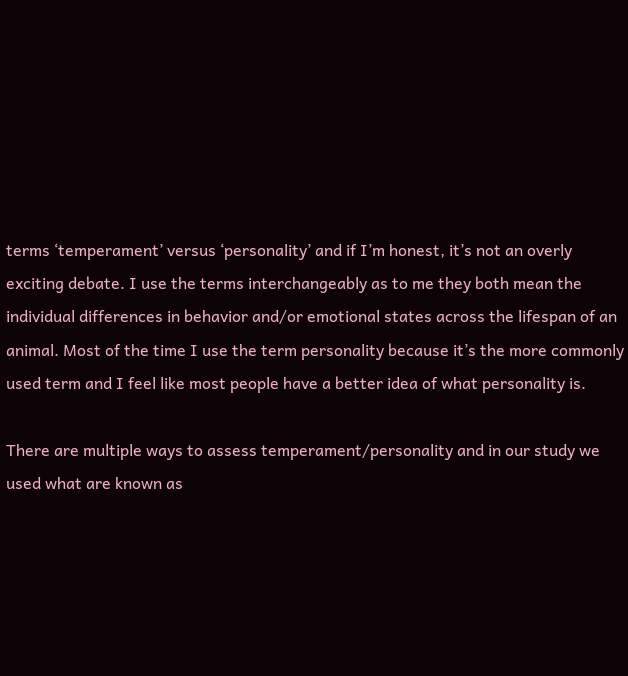terms ‘temperament’ versus ‘personality’ and if I’m honest, it’s not an overly exciting debate. I use the terms interchangeably as to me they both mean the individual differences in behavior and/or emotional states across the lifespan of an animal. Most of the time I use the term personality because it’s the more commonly used term and I feel like most people have a better idea of what personality is.

There are multiple ways to assess temperament/personality and in our study we used what are known as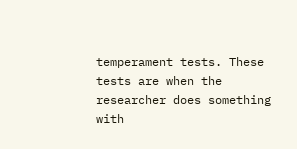temperament tests. These tests are when the researcher does something with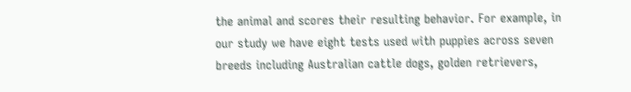the animal and scores their resulting behavior. For example, in our study we have eight tests used with puppies across seven breeds including Australian cattle dogs, golden retrievers,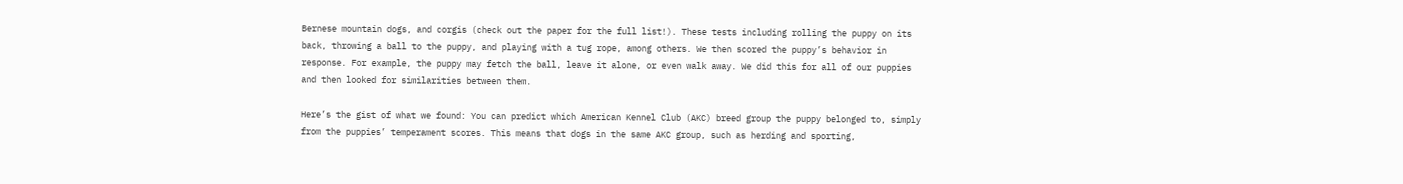Bernese mountain dogs, and corgis (check out the paper for the full list!). These tests including rolling the puppy on its back, throwing a ball to the puppy, and playing with a tug rope, among others. We then scored the puppy’s behavior in response. For example, the puppy may fetch the ball, leave it alone, or even walk away. We did this for all of our puppies and then looked for similarities between them.

Here’s the gist of what we found: You can predict which American Kennel Club (AKC) breed group the puppy belonged to, simply from the puppies’ temperament scores. This means that dogs in the same AKC group, such as herding and sporting,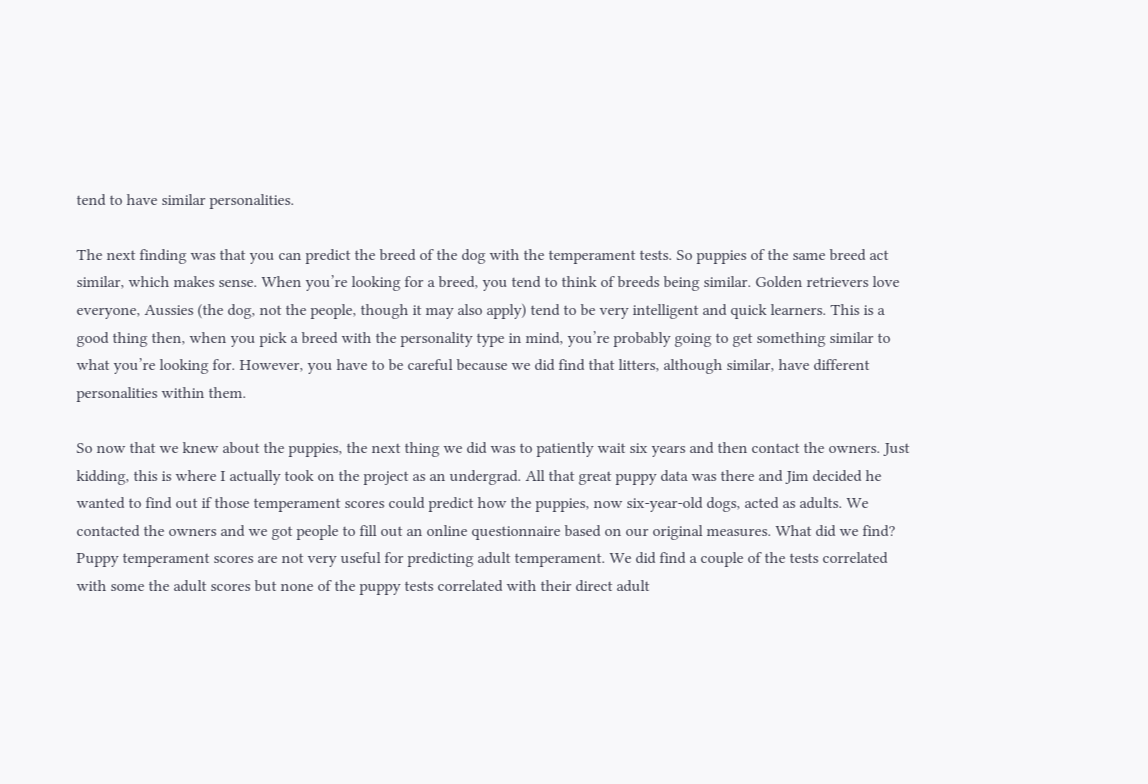tend to have similar personalities.

The next finding was that you can predict the breed of the dog with the temperament tests. So puppies of the same breed act similar, which makes sense. When you’re looking for a breed, you tend to think of breeds being similar. Golden retrievers love everyone, Aussies (the dog, not the people, though it may also apply) tend to be very intelligent and quick learners. This is a good thing then, when you pick a breed with the personality type in mind, you’re probably going to get something similar to what you’re looking for. However, you have to be careful because we did find that litters, although similar, have different personalities within them.

So now that we knew about the puppies, the next thing we did was to patiently wait six years and then contact the owners. Just kidding, this is where I actually took on the project as an undergrad. All that great puppy data was there and Jim decided he wanted to find out if those temperament scores could predict how the puppies, now six-year-old dogs, acted as adults. We contacted the owners and we got people to fill out an online questionnaire based on our original measures. What did we find? Puppy temperament scores are not very useful for predicting adult temperament. We did find a couple of the tests correlated with some the adult scores but none of the puppy tests correlated with their direct adult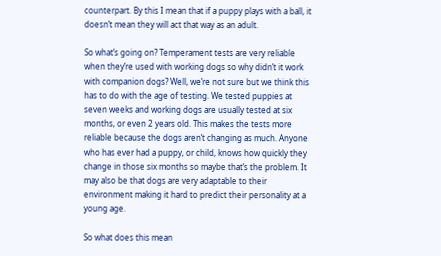counterpart. By this I mean that if a puppy plays with a ball, it doesn’t mean they will act that way as an adult.

So what’s going on? Temperament tests are very reliable when they’re used with working dogs so why didn’t it work with companion dogs? Well, we’re not sure but we think this has to do with the age of testing. We tested puppies at seven weeks and working dogs are usually tested at six months, or even 2 years old. This makes the tests more reliable because the dogs aren’t changing as much. Anyone who has ever had a puppy, or child, knows how quickly they change in those six months so maybe that’s the problem. It may also be that dogs are very adaptable to their environment making it hard to predict their personality at a young age.

So what does this mean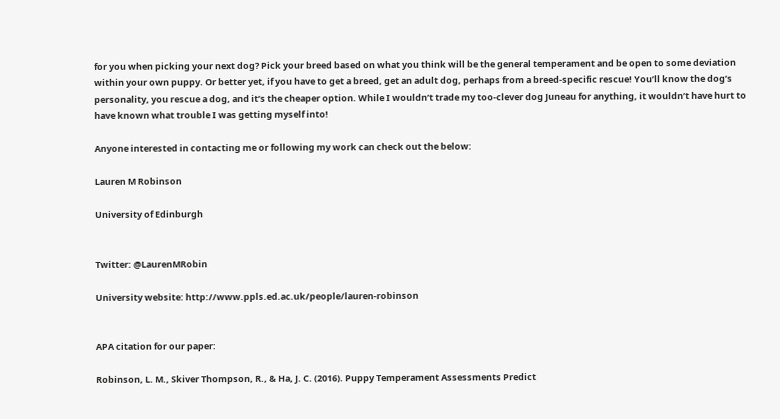for you when picking your next dog? Pick your breed based on what you think will be the general temperament and be open to some deviation within your own puppy. Or better yet, if you have to get a breed, get an adult dog, perhaps from a breed-specific rescue! You’ll know the dog’s personality, you rescue a dog, and it’s the cheaper option. While I wouldn’t trade my too-clever dog Juneau for anything, it wouldn’t have hurt to have known what trouble I was getting myself into!

Anyone interested in contacting me or following my work can check out the below:

Lauren M Robinson

University of Edinburgh


Twitter: @LaurenMRobin

University website: http://www.ppls.ed.ac.uk/people/lauren-robinson


APA citation for our paper:

Robinson, L. M., Skiver Thompson, R., & Ha, J. C. (2016). Puppy Temperament Assessments Predict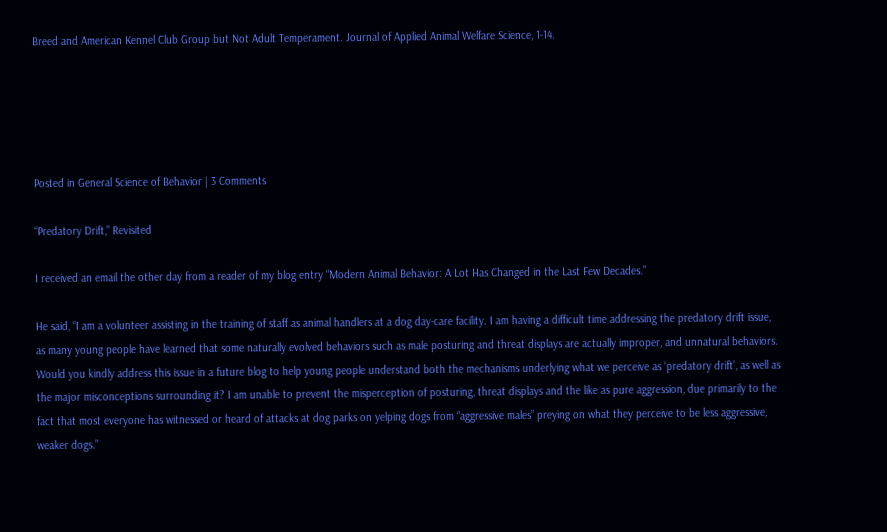Breed and American Kennel Club Group but Not Adult Temperament. Journal of Applied Animal Welfare Science, 1-14.





Posted in General Science of Behavior | 3 Comments

“Predatory Drift,” Revisited

I received an email the other day from a reader of my blog entry “Modern Animal Behavior: A Lot Has Changed in the Last Few Decades.”

He said, “I am a volunteer assisting in the training of staff as animal handlers at a dog day-care facility. I am having a difficult time addressing the predatory drift issue, as many young people have learned that some naturally evolved behaviors such as male posturing and threat displays are actually improper, and unnatural behaviors. Would you kindly address this issue in a future blog to help young people understand both the mechanisms underlying what we perceive as ‘predatory drift’, as well as the major misconceptions surrounding it? I am unable to prevent the misperception of posturing, threat displays and the like as pure aggression, due primarily to the fact that most everyone has witnessed or heard of attacks at dog parks on yelping dogs from “aggressive males” preying on what they perceive to be less aggressive, weaker dogs.”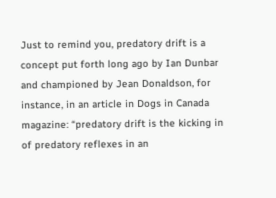Just to remind you, predatory drift is a concept put forth long ago by Ian Dunbar and championed by Jean Donaldson, for instance, in an article in Dogs in Canada magazine: “predatory drift is the kicking in of predatory reflexes in an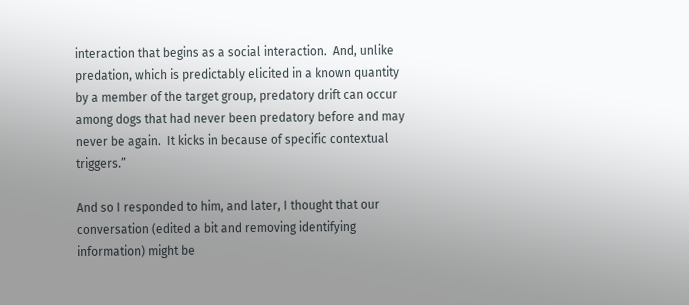interaction that begins as a social interaction.  And, unlike predation, which is predictably elicited in a known quantity by a member of the target group, predatory drift can occur among dogs that had never been predatory before and may never be again.  It kicks in because of specific contextual triggers.”

And so I responded to him, and later, I thought that our conversation (edited a bit and removing identifying information) might be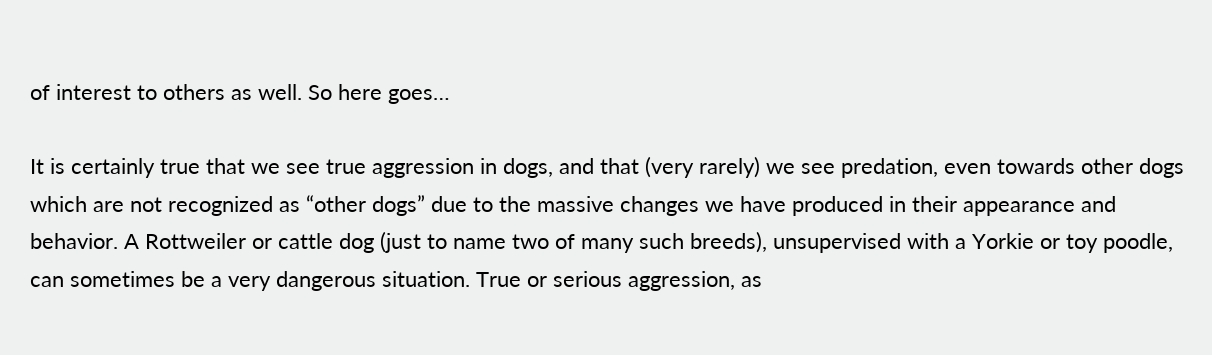of interest to others as well. So here goes…

It is certainly true that we see true aggression in dogs, and that (very rarely) we see predation, even towards other dogs which are not recognized as “other dogs” due to the massive changes we have produced in their appearance and behavior. A Rottweiler or cattle dog (just to name two of many such breeds), unsupervised with a Yorkie or toy poodle, can sometimes be a very dangerous situation. True or serious aggression, as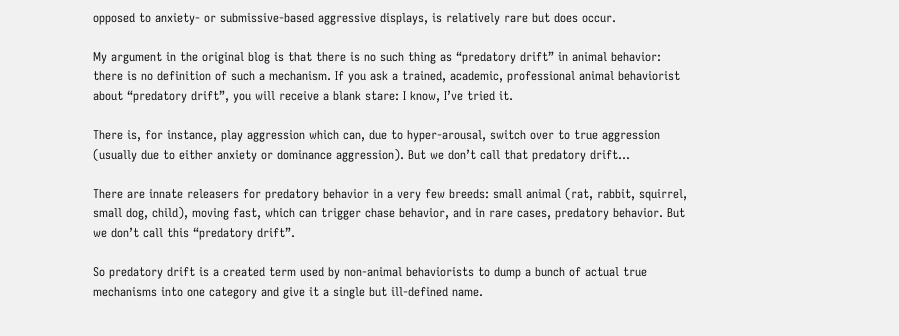opposed to anxiety- or submissive-based aggressive displays, is relatively rare but does occur.

My argument in the original blog is that there is no such thing as “predatory drift” in animal behavior: there is no definition of such a mechanism. If you ask a trained, academic, professional animal behaviorist about “predatory drift”, you will receive a blank stare: I know, I’ve tried it.

There is, for instance, play aggression which can, due to hyper-arousal, switch over to true aggression (usually due to either anxiety or dominance aggression). But we don’t call that predatory drift…

There are innate releasers for predatory behavior in a very few breeds: small animal (rat, rabbit, squirrel, small dog, child), moving fast, which can trigger chase behavior, and in rare cases, predatory behavior. But we don’t call this “predatory drift”.

So predatory drift is a created term used by non-animal behaviorists to dump a bunch of actual true mechanisms into one category and give it a single but ill-defined name.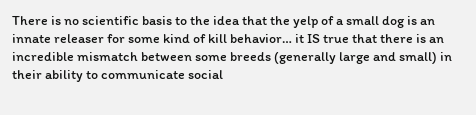There is no scientific basis to the idea that the yelp of a small dog is an innate releaser for some kind of kill behavior… it IS true that there is an incredible mismatch between some breeds (generally large and small) in their ability to communicate social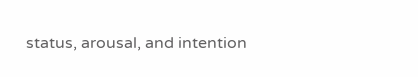status, arousal, and intention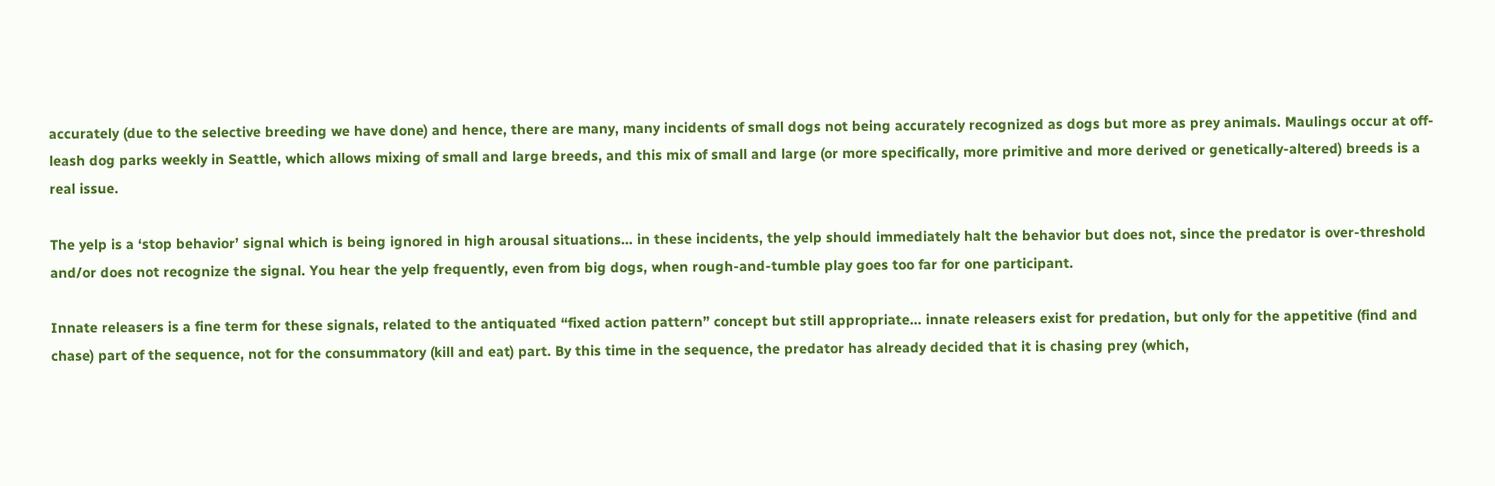accurately (due to the selective breeding we have done) and hence, there are many, many incidents of small dogs not being accurately recognized as dogs but more as prey animals. Maulings occur at off-leash dog parks weekly in Seattle, which allows mixing of small and large breeds, and this mix of small and large (or more specifically, more primitive and more derived or genetically-altered) breeds is a real issue.

The yelp is a ‘stop behavior’ signal which is being ignored in high arousal situations… in these incidents, the yelp should immediately halt the behavior but does not, since the predator is over-threshold and/or does not recognize the signal. You hear the yelp frequently, even from big dogs, when rough-and-tumble play goes too far for one participant.

Innate releasers is a fine term for these signals, related to the antiquated “fixed action pattern” concept but still appropriate… innate releasers exist for predation, but only for the appetitive (find and chase) part of the sequence, not for the consummatory (kill and eat) part. By this time in the sequence, the predator has already decided that it is chasing prey (which,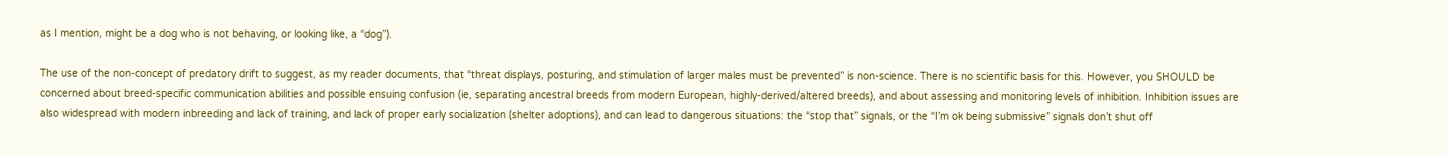as I mention, might be a dog who is not behaving, or looking like, a “dog”).

The use of the non-concept of predatory drift to suggest, as my reader documents, that “threat displays, posturing, and stimulation of larger males must be prevented” is non-science. There is no scientific basis for this. However, you SHOULD be concerned about breed-specific communication abilities and possible ensuing confusion (ie, separating ancestral breeds from modern European, highly-derived/altered breeds), and about assessing and monitoring levels of inhibition. Inhibition issues are also widespread with modern inbreeding and lack of training, and lack of proper early socialization (shelter adoptions), and can lead to dangerous situations: the “stop that” signals, or the “I’m ok being submissive” signals don’t shut off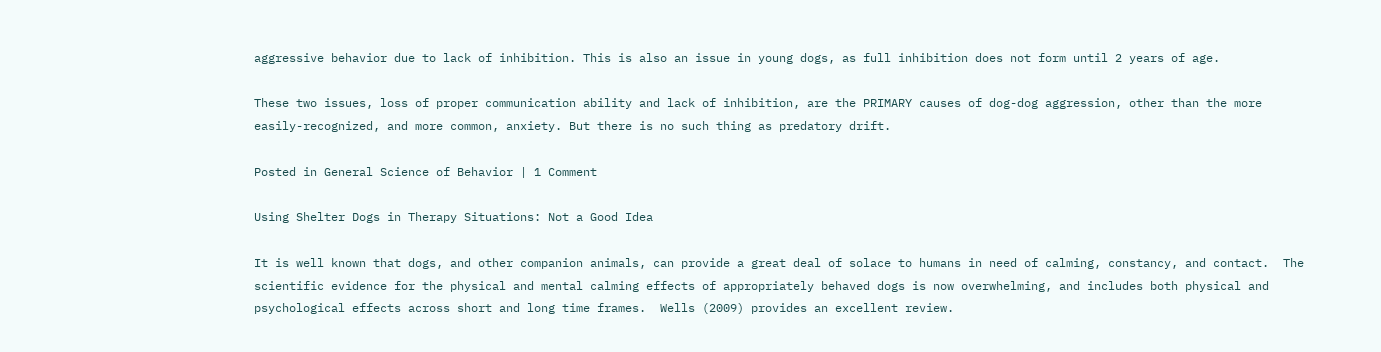aggressive behavior due to lack of inhibition. This is also an issue in young dogs, as full inhibition does not form until 2 years of age.

These two issues, loss of proper communication ability and lack of inhibition, are the PRIMARY causes of dog-dog aggression, other than the more easily-recognized, and more common, anxiety. But there is no such thing as predatory drift.

Posted in General Science of Behavior | 1 Comment

Using Shelter Dogs in Therapy Situations: Not a Good Idea

It is well known that dogs, and other companion animals, can provide a great deal of solace to humans in need of calming, constancy, and contact.  The scientific evidence for the physical and mental calming effects of appropriately behaved dogs is now overwhelming, and includes both physical and psychological effects across short and long time frames.  Wells (2009) provides an excellent review.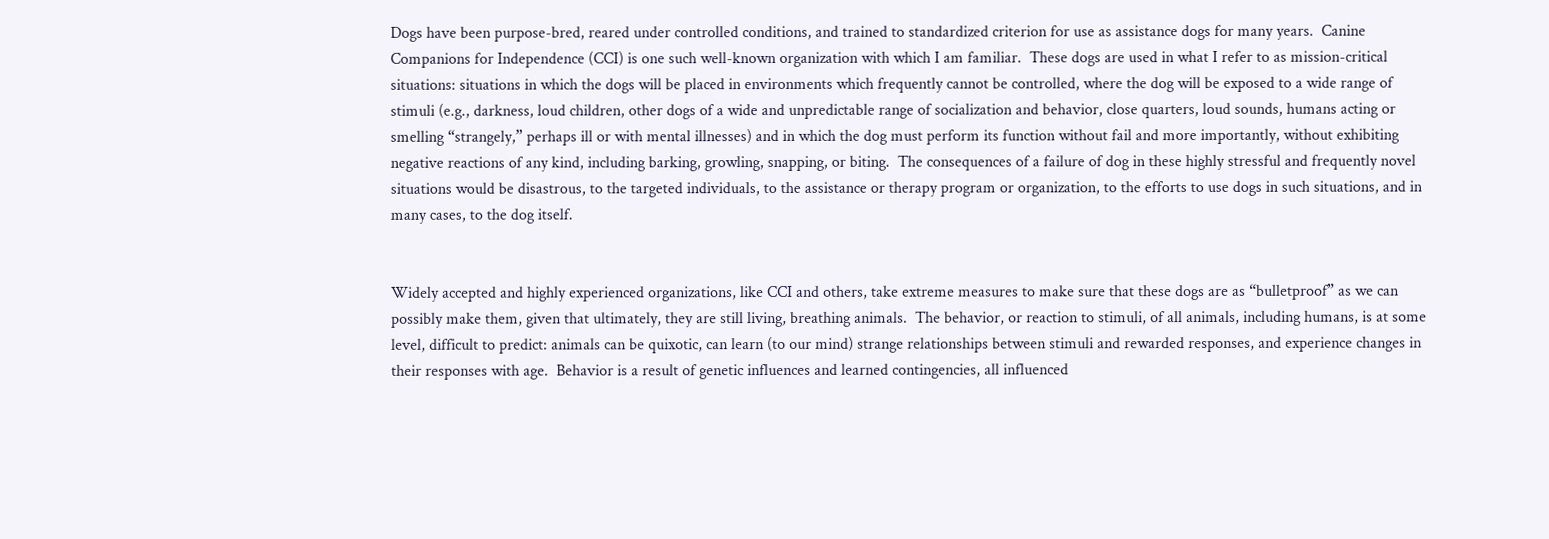Dogs have been purpose-bred, reared under controlled conditions, and trained to standardized criterion for use as assistance dogs for many years.  Canine Companions for Independence (CCI) is one such well-known organization with which I am familiar.  These dogs are used in what I refer to as mission-critical situations: situations in which the dogs will be placed in environments which frequently cannot be controlled, where the dog will be exposed to a wide range of stimuli (e.g., darkness, loud children, other dogs of a wide and unpredictable range of socialization and behavior, close quarters, loud sounds, humans acting or smelling “strangely,” perhaps ill or with mental illnesses) and in which the dog must perform its function without fail and more importantly, without exhibiting negative reactions of any kind, including barking, growling, snapping, or biting.  The consequences of a failure of dog in these highly stressful and frequently novel situations would be disastrous, to the targeted individuals, to the assistance or therapy program or organization, to the efforts to use dogs in such situations, and in many cases, to the dog itself.


Widely accepted and highly experienced organizations, like CCI and others, take extreme measures to make sure that these dogs are as “bulletproof” as we can possibly make them, given that ultimately, they are still living, breathing animals.  The behavior, or reaction to stimuli, of all animals, including humans, is at some level, difficult to predict: animals can be quixotic, can learn (to our mind) strange relationships between stimuli and rewarded responses, and experience changes in their responses with age.  Behavior is a result of genetic influences and learned contingencies, all influenced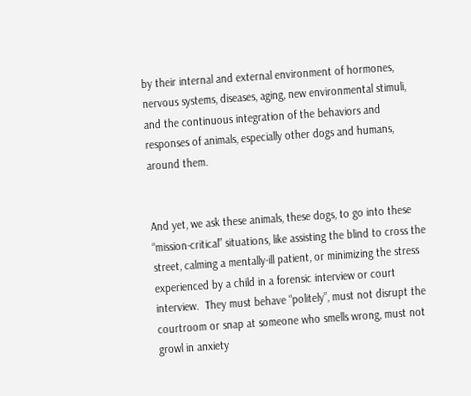by their internal and external environment of hormones, nervous systems, diseases, aging, new environmental stimuli, and the continuous integration of the behaviors and responses of animals, especially other dogs and humans, around them.


And yet, we ask these animals, these dogs, to go into these “mission-critical” situations, like assisting the blind to cross the street, calming a mentally-ill patient, or minimizing the stress experienced by a child in a forensic interview or court interview.  They must behave “politely”, must not disrupt the courtroom or snap at someone who smells wrong, must not growl in anxiety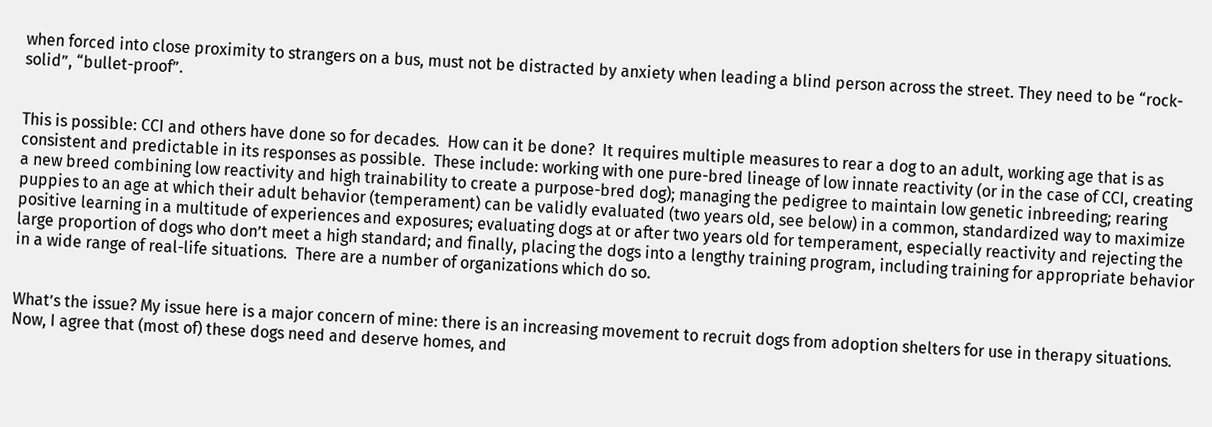when forced into close proximity to strangers on a bus, must not be distracted by anxiety when leading a blind person across the street. They need to be “rock-solid”, “bullet-proof”.


This is possible: CCI and others have done so for decades.  How can it be done?  It requires multiple measures to rear a dog to an adult, working age that is as consistent and predictable in its responses as possible.  These include: working with one pure-bred lineage of low innate reactivity (or in the case of CCI, creating a new breed combining low reactivity and high trainability to create a purpose-bred dog); managing the pedigree to maintain low genetic inbreeding; rearing puppies to an age at which their adult behavior (temperament) can be validly evaluated (two years old, see below) in a common, standardized way to maximize positive learning in a multitude of experiences and exposures; evaluating dogs at or after two years old for temperament, especially reactivity and rejecting the large proportion of dogs who don’t meet a high standard; and finally, placing the dogs into a lengthy training program, including training for appropriate behavior in a wide range of real-life situations.  There are a number of organizations which do so.


What’s the issue? My issue here is a major concern of mine: there is an increasing movement to recruit dogs from adoption shelters for use in therapy situations.  Now, I agree that (most of) these dogs need and deserve homes, and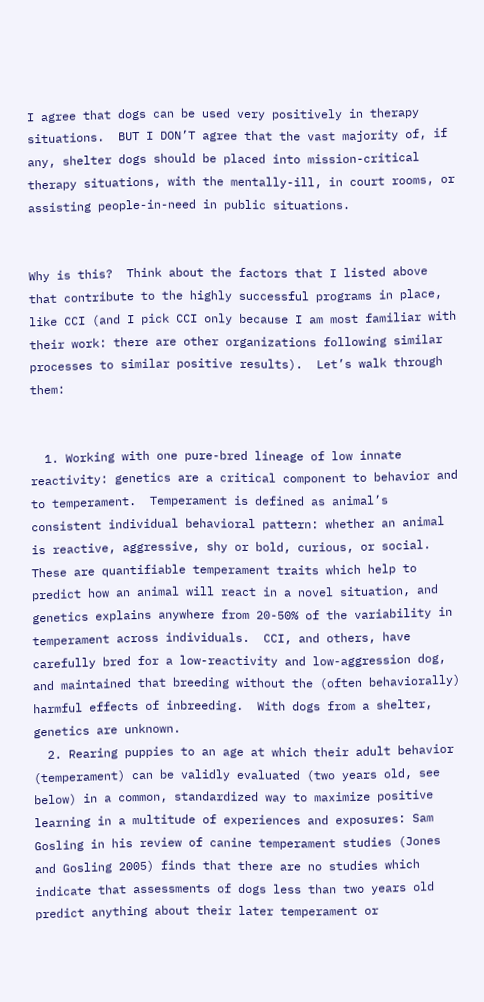I agree that dogs can be used very positively in therapy situations.  BUT I DON’T agree that the vast majority of, if any, shelter dogs should be placed into mission-critical therapy situations, with the mentally-ill, in court rooms, or assisting people-in-need in public situations.


Why is this?  Think about the factors that I listed above that contribute to the highly successful programs in place, like CCI (and I pick CCI only because I am most familiar with their work: there are other organizations following similar processes to similar positive results).  Let’s walk through them:


  1. Working with one pure-bred lineage of low innate reactivity: genetics are a critical component to behavior and to temperament.  Temperament is defined as animal’s consistent individual behavioral pattern: whether an animal is reactive, aggressive, shy or bold, curious, or social.  These are quantifiable temperament traits which help to predict how an animal will react in a novel situation, and genetics explains anywhere from 20-50% of the variability in temperament across individuals.  CCI, and others, have carefully bred for a low-reactivity and low-aggression dog, and maintained that breeding without the (often behaviorally) harmful effects of inbreeding.  With dogs from a shelter, genetics are unknown.
  2. Rearing puppies to an age at which their adult behavior (temperament) can be validly evaluated (two years old, see below) in a common, standardized way to maximize positive learning in a multitude of experiences and exposures: Sam Gosling in his review of canine temperament studies (Jones and Gosling 2005) finds that there are no studies which indicate that assessments of dogs less than two years old predict anything about their later temperament or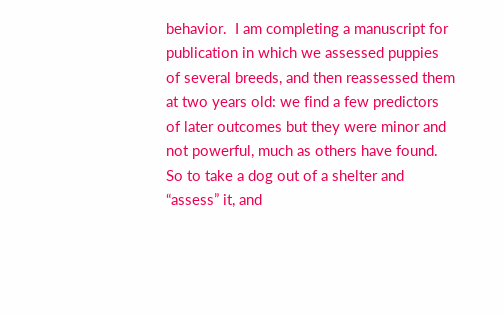behavior.  I am completing a manuscript for publication in which we assessed puppies of several breeds, and then reassessed them at two years old: we find a few predictors of later outcomes but they were minor and not powerful, much as others have found.  So to take a dog out of a shelter and “assess” it, and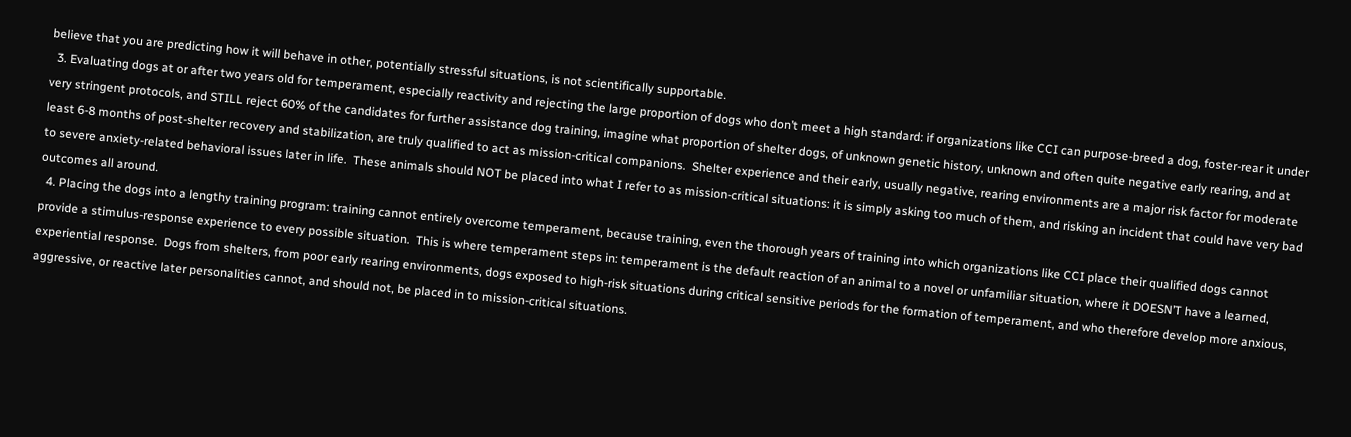believe that you are predicting how it will behave in other, potentially stressful situations, is not scientifically supportable.
  3. Evaluating dogs at or after two years old for temperament, especially reactivity and rejecting the large proportion of dogs who don’t meet a high standard: if organizations like CCI can purpose-breed a dog, foster-rear it under very stringent protocols, and STILL reject 60% of the candidates for further assistance dog training, imagine what proportion of shelter dogs, of unknown genetic history, unknown and often quite negative early rearing, and at least 6-8 months of post-shelter recovery and stabilization, are truly qualified to act as mission-critical companions.  Shelter experience and their early, usually negative, rearing environments are a major risk factor for moderate to severe anxiety-related behavioral issues later in life.  These animals should NOT be placed into what I refer to as mission-critical situations: it is simply asking too much of them, and risking an incident that could have very bad outcomes all around.
  4. Placing the dogs into a lengthy training program: training cannot entirely overcome temperament, because training, even the thorough years of training into which organizations like CCI place their qualified dogs cannot provide a stimulus-response experience to every possible situation.  This is where temperament steps in: temperament is the default reaction of an animal to a novel or unfamiliar situation, where it DOESN’T have a learned, experiential response.  Dogs from shelters, from poor early rearing environments, dogs exposed to high-risk situations during critical sensitive periods for the formation of temperament, and who therefore develop more anxious, aggressive, or reactive later personalities cannot, and should not, be placed in to mission-critical situations.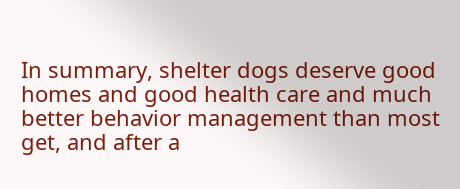In summary, shelter dogs deserve good homes and good health care and much better behavior management than most get, and after a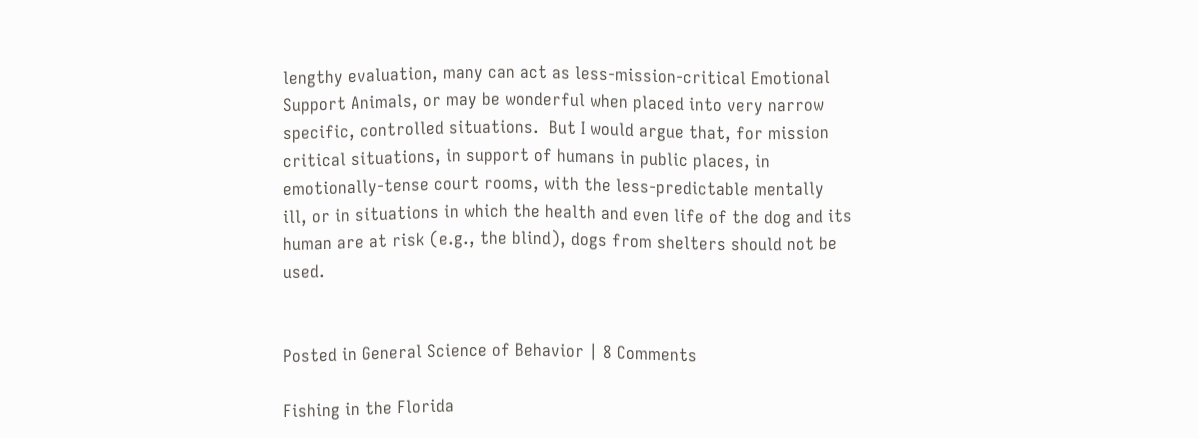lengthy evaluation, many can act as less-mission-critical Emotional Support Animals, or may be wonderful when placed into very narrow specific, controlled situations.  But I would argue that, for mission critical situations, in support of humans in public places, in emotionally-tense court rooms, with the less-predictable mentally ill, or in situations in which the health and even life of the dog and its human are at risk (e.g., the blind), dogs from shelters should not be used.


Posted in General Science of Behavior | 8 Comments

Fishing in the Florida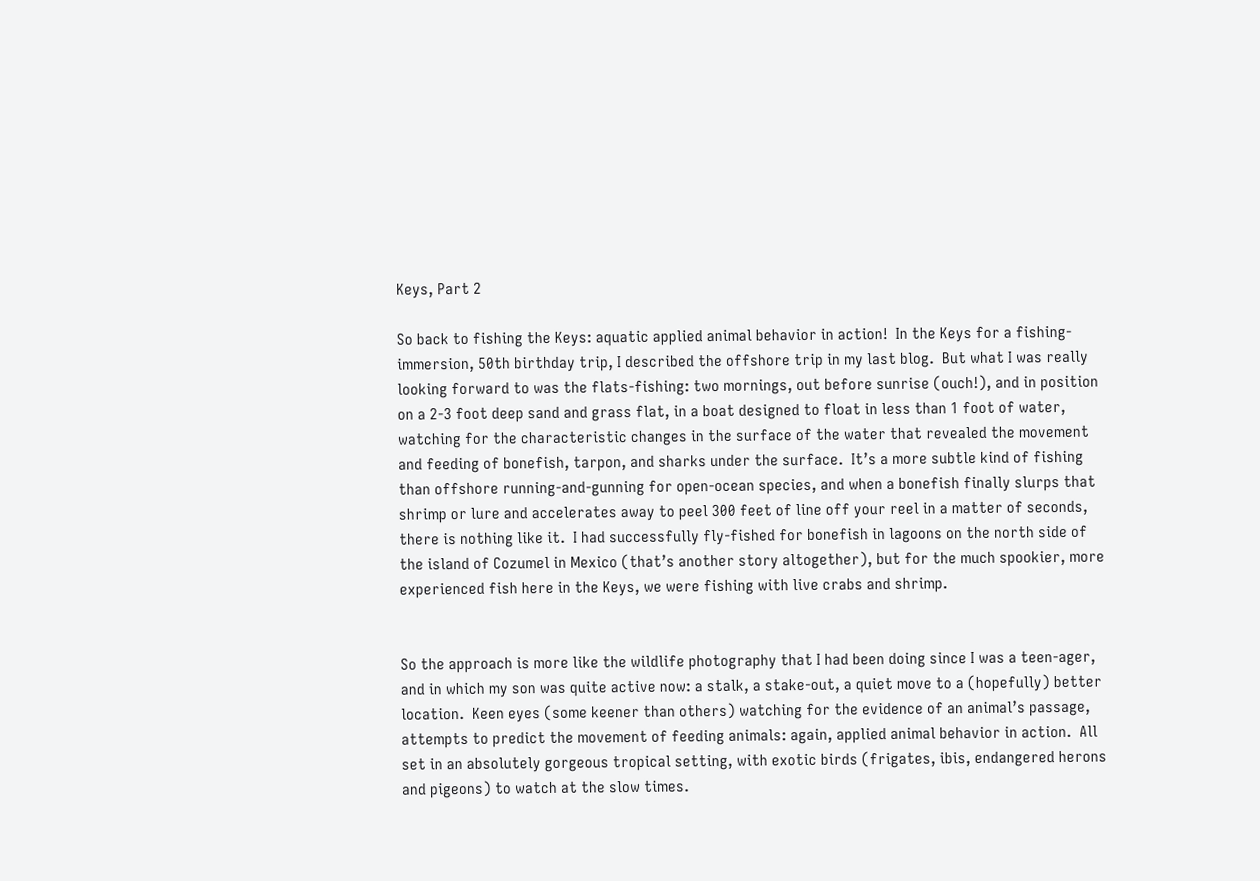Keys, Part 2

So back to fishing the Keys: aquatic applied animal behavior in action!  In the Keys for a fishing-immersion, 50th birthday trip, I described the offshore trip in my last blog.  But what I was really looking forward to was the flats-fishing: two mornings, out before sunrise (ouch!), and in position on a 2-3 foot deep sand and grass flat, in a boat designed to float in less than 1 foot of water, watching for the characteristic changes in the surface of the water that revealed the movement and feeding of bonefish, tarpon, and sharks under the surface.  It’s a more subtle kind of fishing than offshore running-and-gunning for open-ocean species, and when a bonefish finally slurps that shrimp or lure and accelerates away to peel 300 feet of line off your reel in a matter of seconds, there is nothing like it.  I had successfully fly-fished for bonefish in lagoons on the north side of the island of Cozumel in Mexico (that’s another story altogether), but for the much spookier, more experienced fish here in the Keys, we were fishing with live crabs and shrimp.


So the approach is more like the wildlife photography that I had been doing since I was a teen-ager, and in which my son was quite active now: a stalk, a stake-out, a quiet move to a (hopefully) better location.  Keen eyes (some keener than others) watching for the evidence of an animal’s passage, attempts to predict the movement of feeding animals: again, applied animal behavior in action.  All set in an absolutely gorgeous tropical setting, with exotic birds (frigates, ibis, endangered herons and pigeons) to watch at the slow times.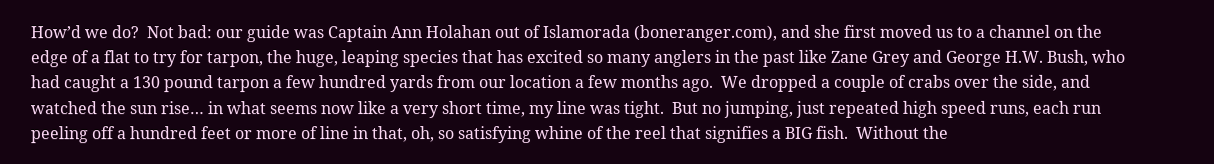How’d we do?  Not bad: our guide was Captain Ann Holahan out of Islamorada (boneranger.com), and she first moved us to a channel on the edge of a flat to try for tarpon, the huge, leaping species that has excited so many anglers in the past like Zane Grey and George H.W. Bush, who had caught a 130 pound tarpon a few hundred yards from our location a few months ago.  We dropped a couple of crabs over the side, and watched the sun rise… in what seems now like a very short time, my line was tight.  But no jumping, just repeated high speed runs, each run peeling off a hundred feet or more of line in that, oh, so satisfying whine of the reel that signifies a BIG fish.  Without the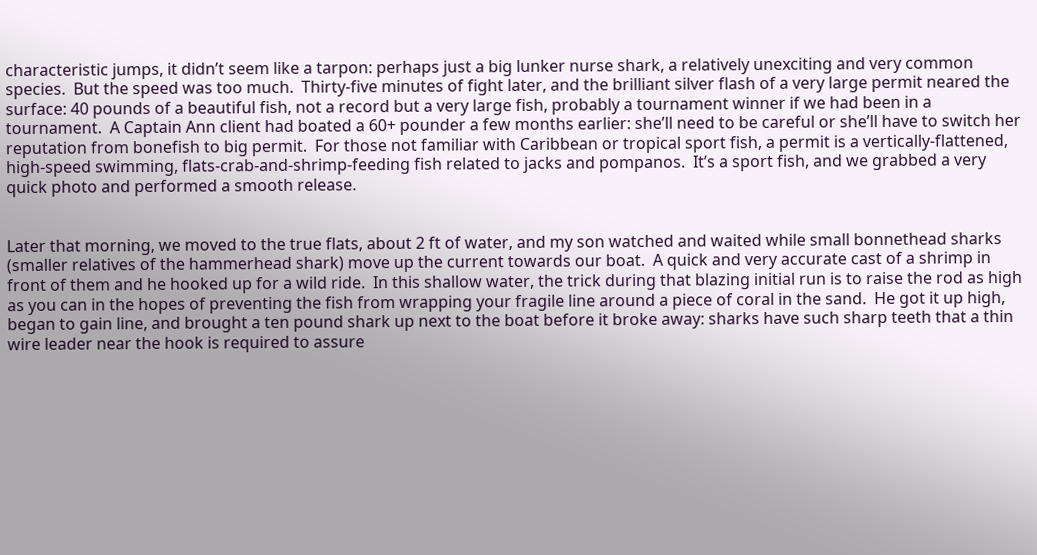characteristic jumps, it didn’t seem like a tarpon: perhaps just a big lunker nurse shark, a relatively unexciting and very common species.  But the speed was too much.  Thirty-five minutes of fight later, and the brilliant silver flash of a very large permit neared the surface: 40 pounds of a beautiful fish, not a record but a very large fish, probably a tournament winner if we had been in a tournament.  A Captain Ann client had boated a 60+ pounder a few months earlier: she’ll need to be careful or she’ll have to switch her reputation from bonefish to big permit.  For those not familiar with Caribbean or tropical sport fish, a permit is a vertically-flattened, high-speed swimming, flats-crab-and-shrimp-feeding fish related to jacks and pompanos.  It’s a sport fish, and we grabbed a very quick photo and performed a smooth release.


Later that morning, we moved to the true flats, about 2 ft of water, and my son watched and waited while small bonnethead sharks (smaller relatives of the hammerhead shark) move up the current towards our boat.  A quick and very accurate cast of a shrimp in front of them and he hooked up for a wild ride.  In this shallow water, the trick during that blazing initial run is to raise the rod as high as you can in the hopes of preventing the fish from wrapping your fragile line around a piece of coral in the sand.  He got it up high, began to gain line, and brought a ten pound shark up next to the boat before it broke away: sharks have such sharp teeth that a thin wire leader near the hook is required to assure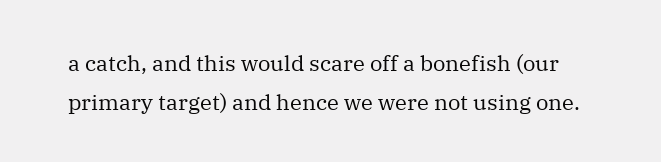a catch, and this would scare off a bonefish (our primary target) and hence we were not using one.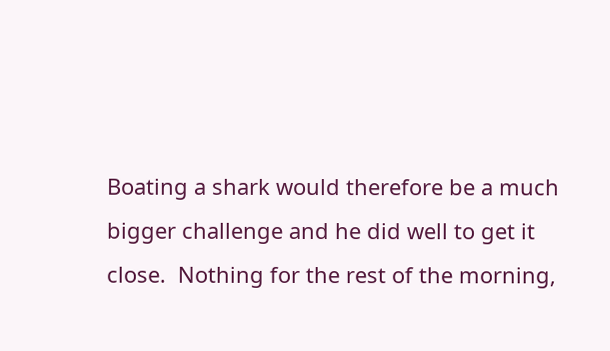Boating a shark would therefore be a much bigger challenge and he did well to get it close.  Nothing for the rest of the morning,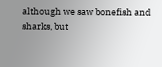although we saw bonefish and sharks, but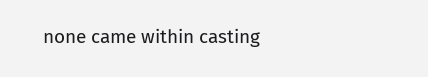none came within casting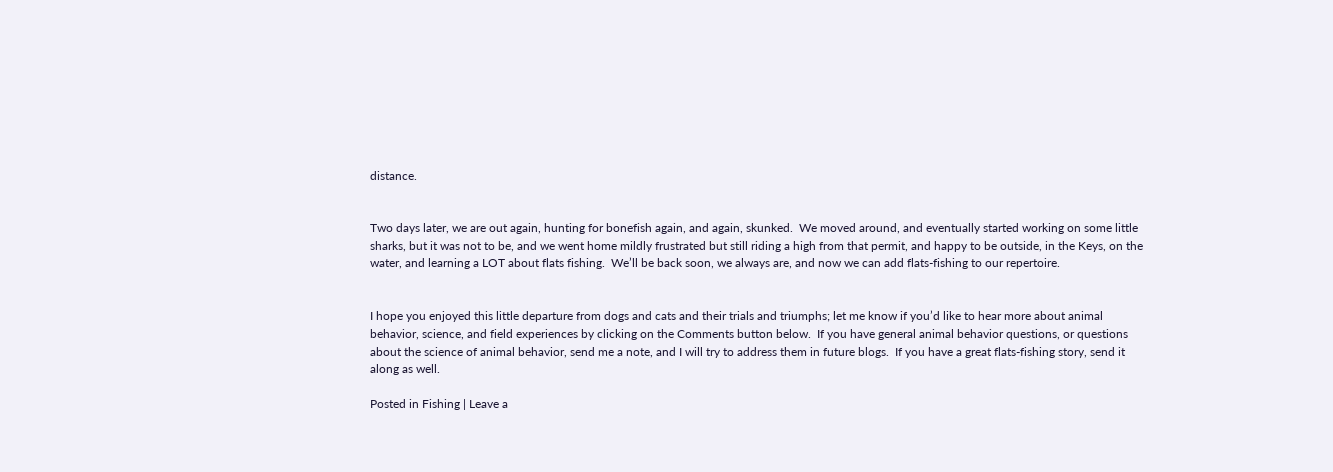distance.


Two days later, we are out again, hunting for bonefish again, and again, skunked.  We moved around, and eventually started working on some little sharks, but it was not to be, and we went home mildly frustrated but still riding a high from that permit, and happy to be outside, in the Keys, on the water, and learning a LOT about flats fishing.  We’ll be back soon, we always are, and now we can add flats-fishing to our repertoire.


I hope you enjoyed this little departure from dogs and cats and their trials and triumphs; let me know if you’d like to hear more about animal behavior, science, and field experiences by clicking on the Comments button below.  If you have general animal behavior questions, or questions about the science of animal behavior, send me a note, and I will try to address them in future blogs.  If you have a great flats-fishing story, send it along as well.

Posted in Fishing | Leave a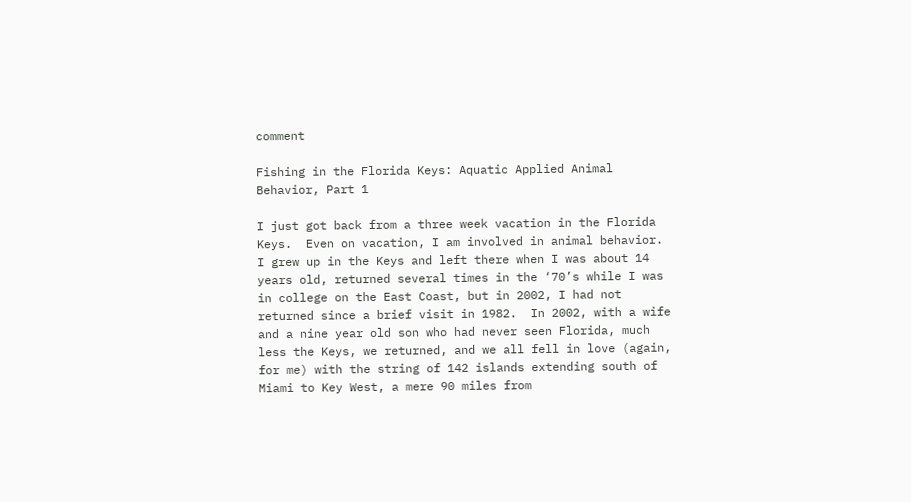comment

Fishing in the Florida Keys: Aquatic Applied Animal Behavior, Part 1

I just got back from a three week vacation in the Florida Keys.  Even on vacation, I am involved in animal behavior.  I grew up in the Keys and left there when I was about 14 years old, returned several times in the ‘70’s while I was in college on the East Coast, but in 2002, I had not returned since a brief visit in 1982.  In 2002, with a wife and a nine year old son who had never seen Florida, much less the Keys, we returned, and we all fell in love (again, for me) with the string of 142 islands extending south of Miami to Key West, a mere 90 miles from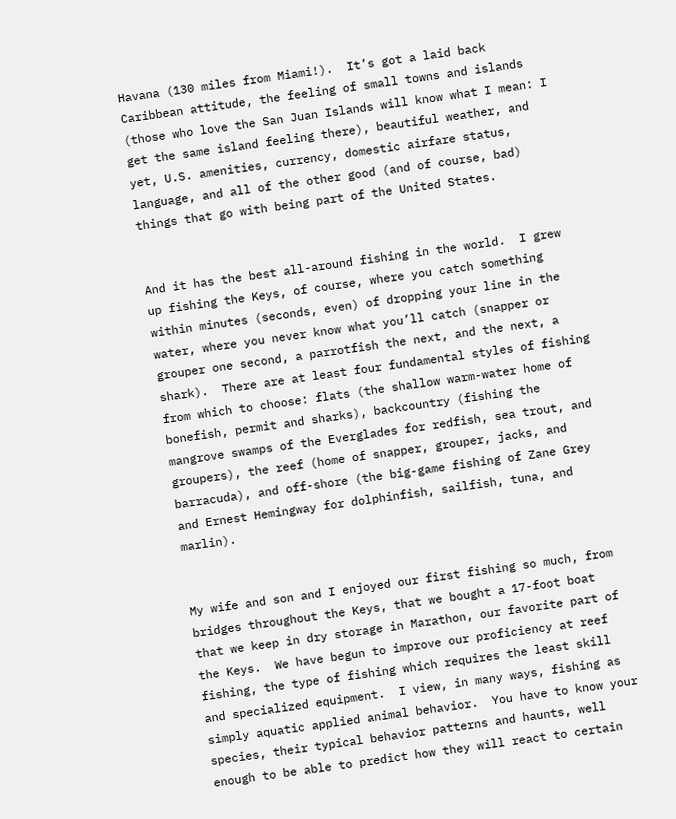Havana (130 miles from Miami!).  It’s got a laid back Caribbean attitude, the feeling of small towns and islands (those who love the San Juan Islands will know what I mean: I get the same island feeling there), beautiful weather, and yet, U.S. amenities, currency, domestic airfare status, language, and all of the other good (and of course, bad) things that go with being part of the United States.


And it has the best all-around fishing in the world.  I grew up fishing the Keys, of course, where you catch something within minutes (seconds, even) of dropping your line in the water, where you never know what you’ll catch (snapper or grouper one second, a parrotfish the next, and the next, a shark).  There are at least four fundamental styles of fishing from which to choose: flats (the shallow warm-water home of bonefish, permit and sharks), backcountry (fishing the mangrove swamps of the Everglades for redfish, sea trout, and groupers), the reef (home of snapper, grouper, jacks, and barracuda), and off-shore (the big-game fishing of Zane Grey and Ernest Hemingway for dolphinfish, sailfish, tuna, and marlin).


My wife and son and I enjoyed our first fishing so much, from bridges throughout the Keys, that we bought a 17-foot boat that we keep in dry storage in Marathon, our favorite part of the Keys.  We have begun to improve our proficiency at reef fishing, the type of fishing which requires the least skill and specialized equipment.  I view, in many ways, fishing as simply aquatic applied animal behavior.  You have to know your species, their typical behavior patterns and haunts, well enough to be able to predict how they will react to certain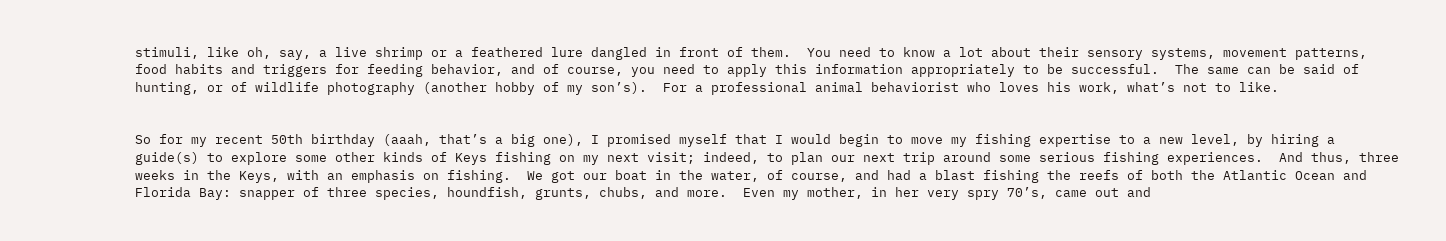stimuli, like oh, say, a live shrimp or a feathered lure dangled in front of them.  You need to know a lot about their sensory systems, movement patterns, food habits and triggers for feeding behavior, and of course, you need to apply this information appropriately to be successful.  The same can be said of hunting, or of wildlife photography (another hobby of my son’s).  For a professional animal behaviorist who loves his work, what’s not to like.


So for my recent 50th birthday (aaah, that’s a big one), I promised myself that I would begin to move my fishing expertise to a new level, by hiring a guide(s) to explore some other kinds of Keys fishing on my next visit; indeed, to plan our next trip around some serious fishing experiences.  And thus, three weeks in the Keys, with an emphasis on fishing.  We got our boat in the water, of course, and had a blast fishing the reefs of both the Atlantic Ocean and Florida Bay: snapper of three species, houndfish, grunts, chubs, and more.  Even my mother, in her very spry 70’s, came out and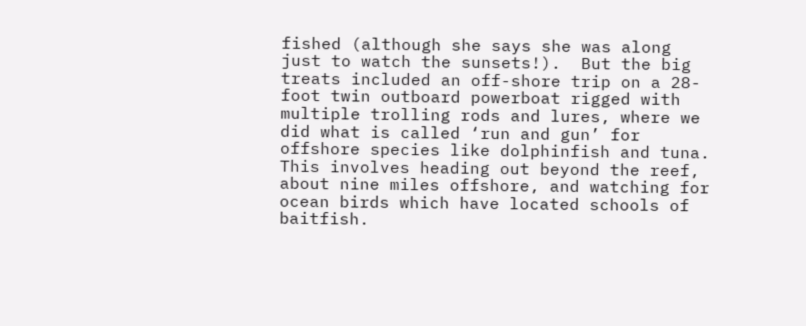fished (although she says she was along just to watch the sunsets!).  But the big treats included an off-shore trip on a 28-foot twin outboard powerboat rigged with multiple trolling rods and lures, where we did what is called ‘run and gun’ for offshore species like dolphinfish and tuna.  This involves heading out beyond the reef, about nine miles offshore, and watching for ocean birds which have located schools of baitfish.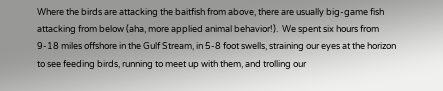Where the birds are attacking the baitfish from above, there are usually big-game fish attacking from below (aha, more applied animal behavior!).  We spent six hours from 9-18 miles offshore in the Gulf Stream, in 5-8 foot swells, straining our eyes at the horizon to see feeding birds, running to meet up with them, and trolling our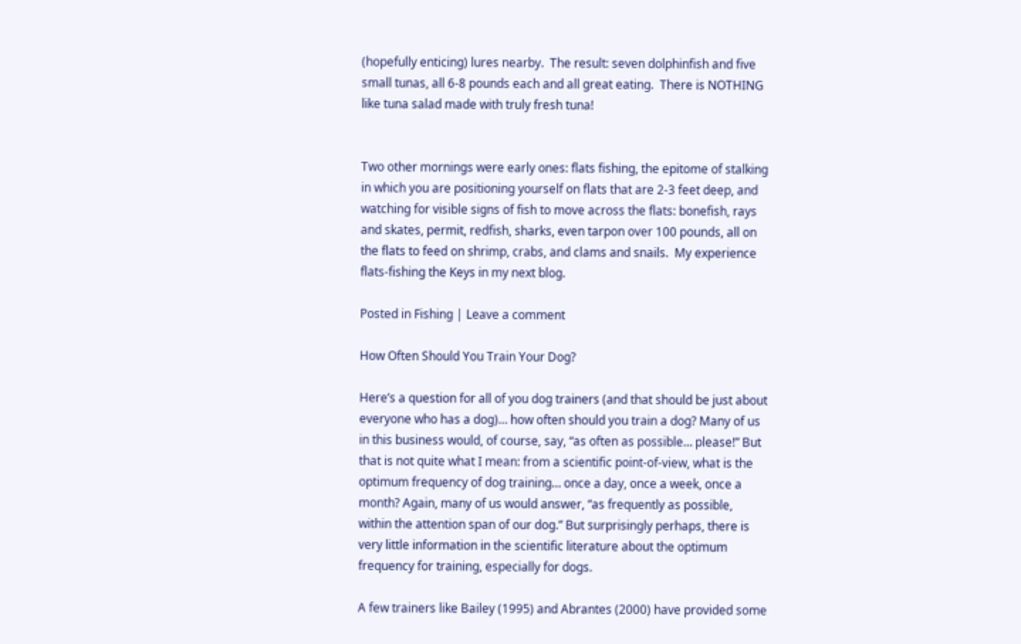(hopefully enticing) lures nearby.  The result: seven dolphinfish and five small tunas, all 6-8 pounds each and all great eating.  There is NOTHING like tuna salad made with truly fresh tuna!


Two other mornings were early ones: flats fishing, the epitome of stalking in which you are positioning yourself on flats that are 2-3 feet deep, and watching for visible signs of fish to move across the flats: bonefish, rays and skates, permit, redfish, sharks, even tarpon over 100 pounds, all on the flats to feed on shrimp, crabs, and clams and snails.  My experience flats-fishing the Keys in my next blog.

Posted in Fishing | Leave a comment

How Often Should You Train Your Dog?

Here’s a question for all of you dog trainers (and that should be just about everyone who has a dog)… how often should you train a dog? Many of us in this business would, of course, say, “as often as possible… please!” But that is not quite what I mean: from a scientific point-of-view, what is the optimum frequency of dog training… once a day, once a week, once a month? Again, many of us would answer, “as frequently as possible, within the attention span of our dog.” But surprisingly perhaps, there is very little information in the scientific literature about the optimum frequency for training, especially for dogs.

A few trainers like Bailey (1995) and Abrantes (2000) have provided some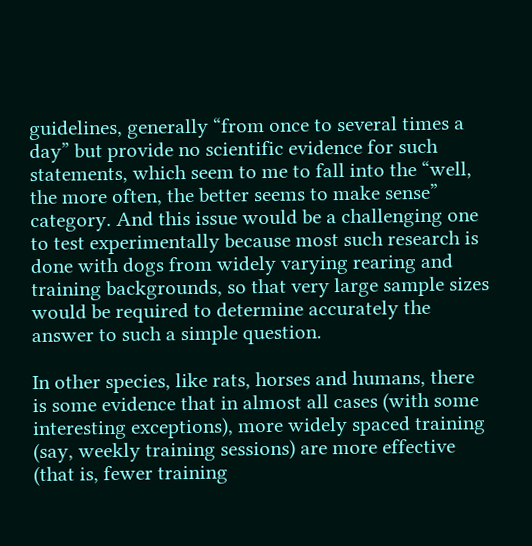guidelines, generally “from once to several times a day” but provide no scientific evidence for such statements, which seem to me to fall into the “well, the more often, the better seems to make sense” category. And this issue would be a challenging one to test experimentally because most such research is done with dogs from widely varying rearing and training backgrounds, so that very large sample sizes would be required to determine accurately the answer to such a simple question.

In other species, like rats, horses and humans, there is some evidence that in almost all cases (with some interesting exceptions), more widely spaced training (say, weekly training sessions) are more effective (that is, fewer training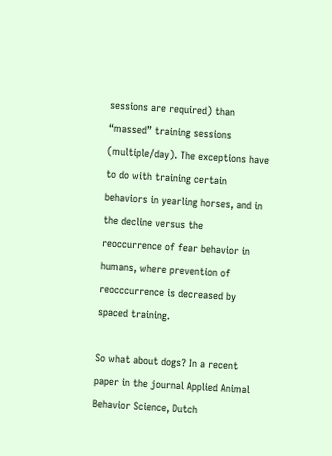sessions are required) than “massed” training sessions (multiple/day). The exceptions have to do with training certain behaviors in yearling horses, and in the decline versus the reoccurrence of fear behavior in humans, where prevention of reocccurrence is decreased by spaced training.

So what about dogs? In a recent paper in the journal Applied Animal Behavior Science, Dutch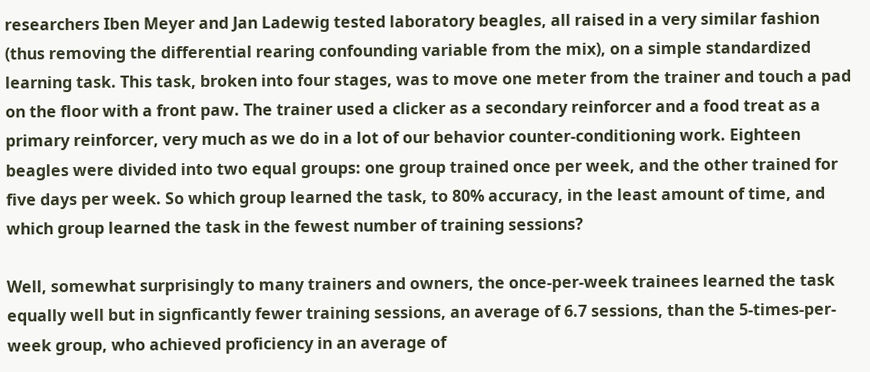researchers Iben Meyer and Jan Ladewig tested laboratory beagles, all raised in a very similar fashion (thus removing the differential rearing confounding variable from the mix), on a simple standardized learning task. This task, broken into four stages, was to move one meter from the trainer and touch a pad on the floor with a front paw. The trainer used a clicker as a secondary reinforcer and a food treat as a primary reinforcer, very much as we do in a lot of our behavior counter-conditioning work. Eighteen beagles were divided into two equal groups: one group trained once per week, and the other trained for five days per week. So which group learned the task, to 80% accuracy, in the least amount of time, and which group learned the task in the fewest number of training sessions?

Well, somewhat surprisingly to many trainers and owners, the once-per-week trainees learned the task equally well but in signficantly fewer training sessions, an average of 6.7 sessions, than the 5-times-per-week group, who achieved proficiency in an average of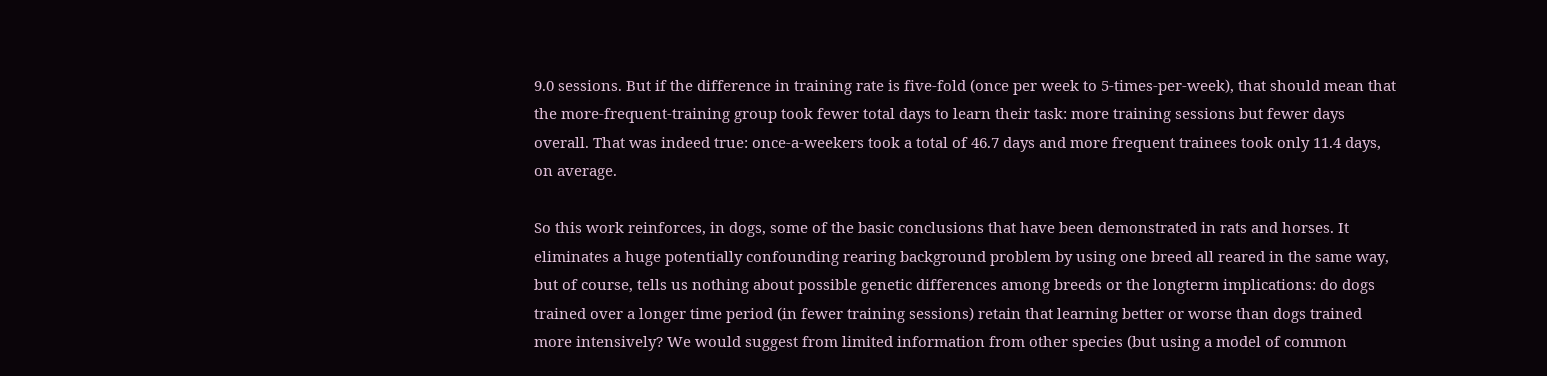9.0 sessions. But if the difference in training rate is five-fold (once per week to 5-times-per-week), that should mean that the more-frequent-training group took fewer total days to learn their task: more training sessions but fewer days overall. That was indeed true: once-a-weekers took a total of 46.7 days and more frequent trainees took only 11.4 days, on average.

So this work reinforces, in dogs, some of the basic conclusions that have been demonstrated in rats and horses. It eliminates a huge potentially confounding rearing background problem by using one breed all reared in the same way, but of course, tells us nothing about possible genetic differences among breeds or the longterm implications: do dogs trained over a longer time period (in fewer training sessions) retain that learning better or worse than dogs trained more intensively? We would suggest from limited information from other species (but using a model of common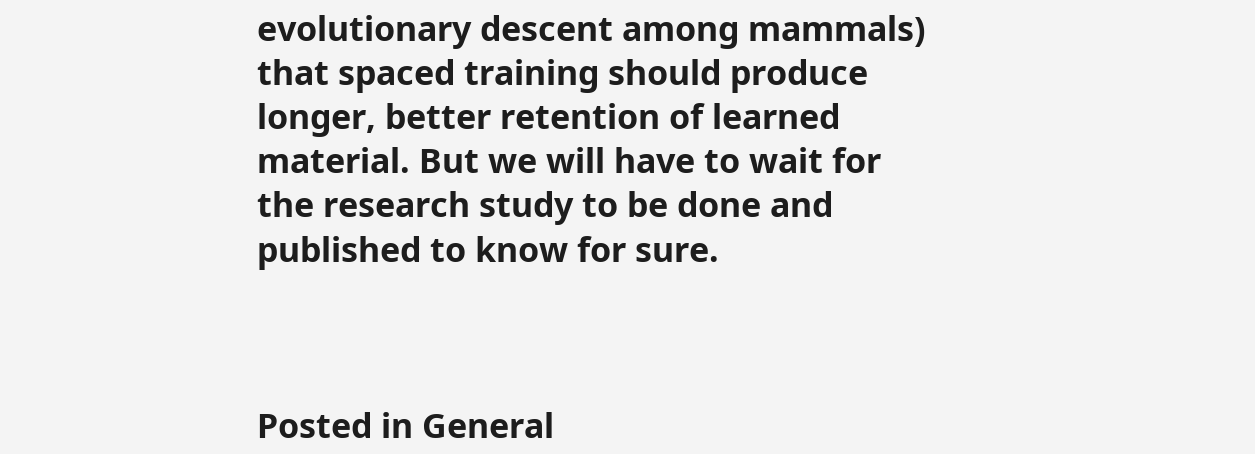evolutionary descent among mammals) that spaced training should produce longer, better retention of learned material. But we will have to wait for the research study to be done and published to know for sure.



Posted in General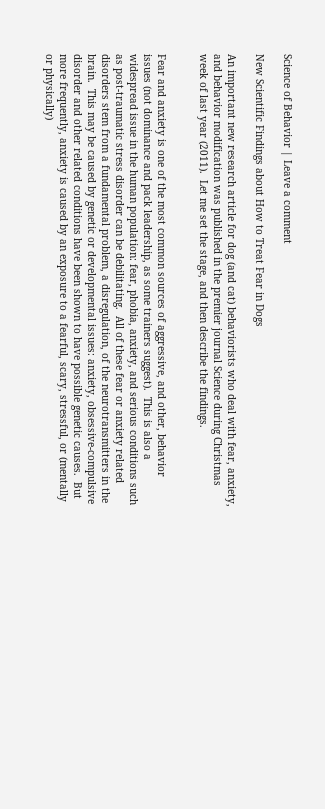Science of Behavior | Leave a comment

New Scientific Findings about How to Treat Fear in Dogs

An important new research article for dog (and cat) behaviorists who deal with fear, anxiety, and behavior modification was published in the premier journal Science during Christmas week of last year (2011).  Let me set the stage, and then describe the findings.


Fear and anxiety is one of the most common sources of aggressive, and other, behavior issues (not dominance and pack leadership, as some trainers suggest).  This is also a widespread issue in the human population: fear, phobia, anxiety, and serious conditions such as post-traumatic stress disorder can be debilitating.  All of these fear or anxiety related disorders stem from a fundamental problem, a disregulation, of the neurotransmitters in the brain.  This may be caused by genetic or developmental issues: anxiety, obsessive-compulsive disorder and other related conditions have been shown to have possible genetic causes.  But more frequently, anxiety is caused by an exposure to a fearful, scary, stressful, or (mentally or physically)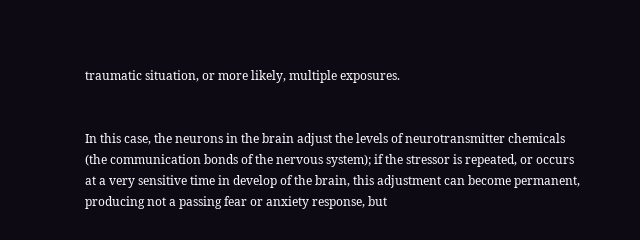traumatic situation, or more likely, multiple exposures.


In this case, the neurons in the brain adjust the levels of neurotransmitter chemicals (the communication bonds of the nervous system); if the stressor is repeated, or occurs at a very sensitive time in develop of the brain, this adjustment can become permanent, producing not a passing fear or anxiety response, but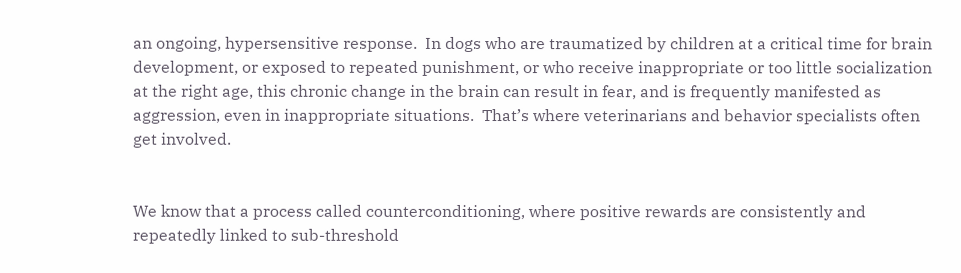an ongoing, hypersensitive response.  In dogs who are traumatized by children at a critical time for brain development, or exposed to repeated punishment, or who receive inappropriate or too little socialization at the right age, this chronic change in the brain can result in fear, and is frequently manifested as aggression, even in inappropriate situations.  That’s where veterinarians and behavior specialists often get involved.


We know that a process called counterconditioning, where positive rewards are consistently and repeatedly linked to sub-threshold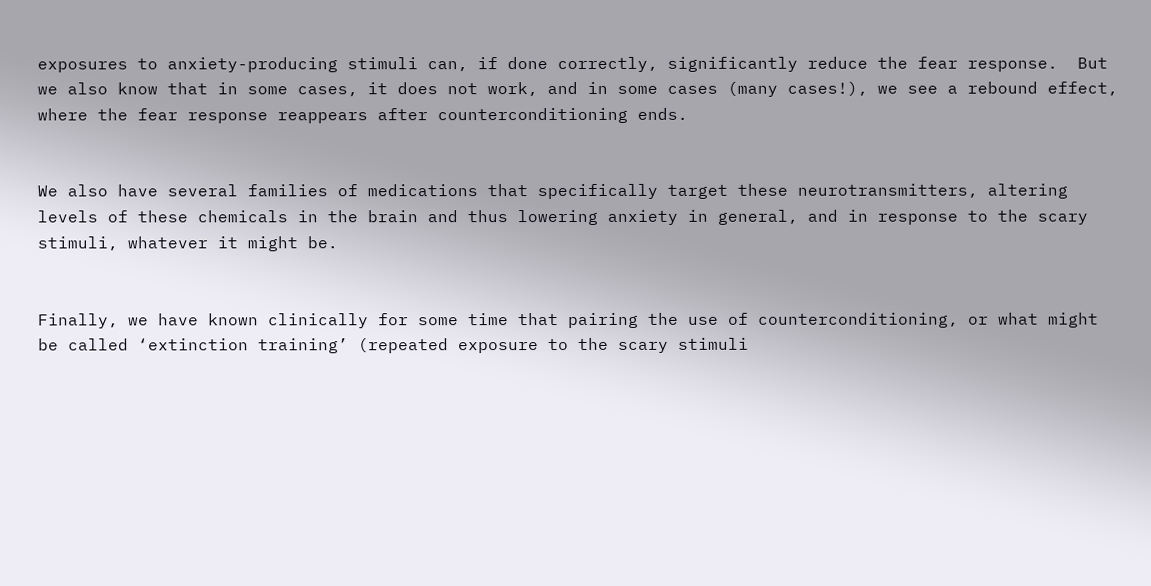exposures to anxiety-producing stimuli can, if done correctly, significantly reduce the fear response.  But we also know that in some cases, it does not work, and in some cases (many cases!), we see a rebound effect, where the fear response reappears after counterconditioning ends.


We also have several families of medications that specifically target these neurotransmitters, altering levels of these chemicals in the brain and thus lowering anxiety in general, and in response to the scary stimuli, whatever it might be.


Finally, we have known clinically for some time that pairing the use of counterconditioning, or what might be called ‘extinction training’ (repeated exposure to the scary stimuli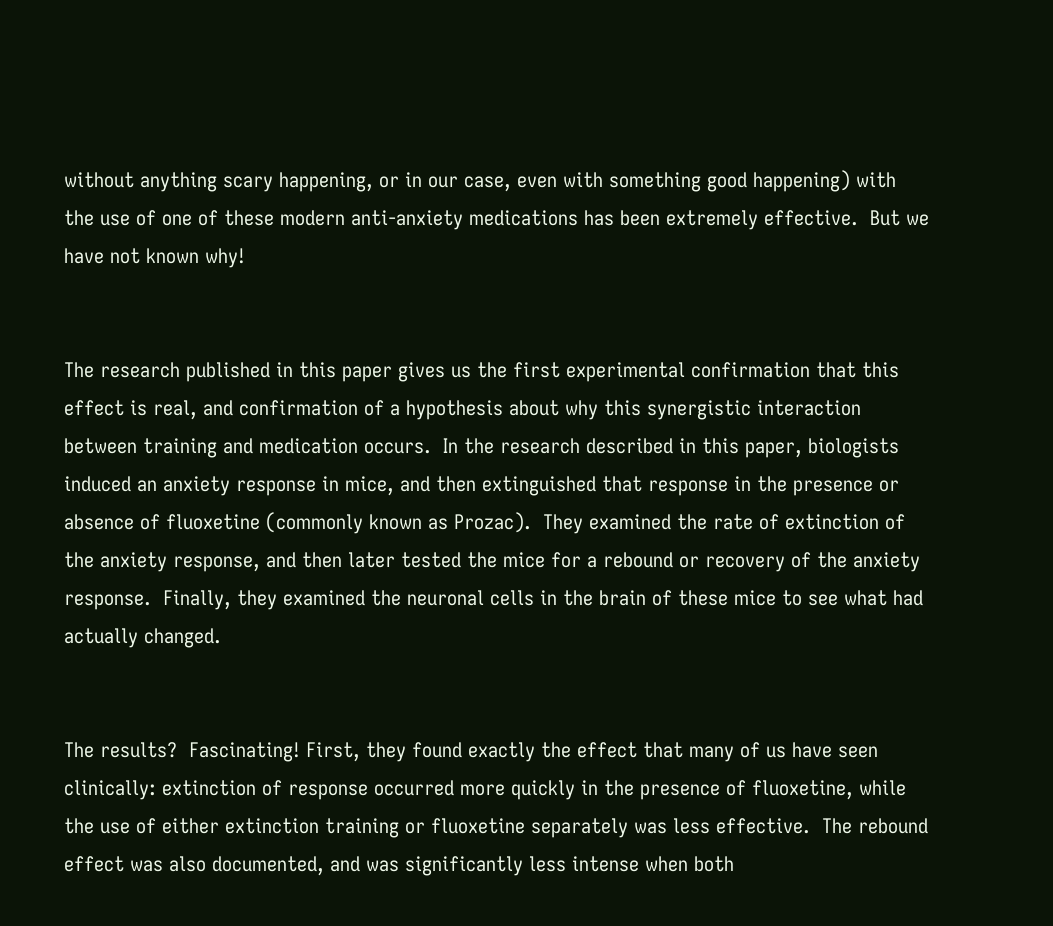without anything scary happening, or in our case, even with something good happening) with the use of one of these modern anti-anxiety medications has been extremely effective.  But we have not known why!


The research published in this paper gives us the first experimental confirmation that this effect is real, and confirmation of a hypothesis about why this synergistic interaction between training and medication occurs.  In the research described in this paper, biologists induced an anxiety response in mice, and then extinguished that response in the presence or absence of fluoxetine (commonly known as Prozac).  They examined the rate of extinction of the anxiety response, and then later tested the mice for a rebound or recovery of the anxiety response.  Finally, they examined the neuronal cells in the brain of these mice to see what had actually changed.


The results?  Fascinating! First, they found exactly the effect that many of us have seen clinically: extinction of response occurred more quickly in the presence of fluoxetine, while the use of either extinction training or fluoxetine separately was less effective.  The rebound effect was also documented, and was significantly less intense when both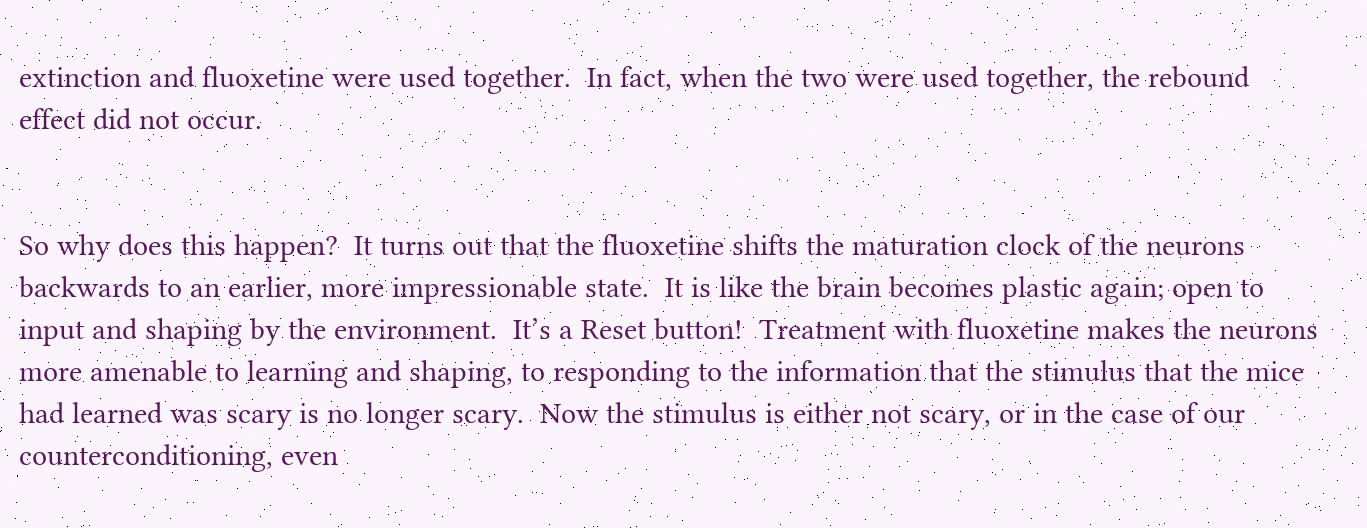extinction and fluoxetine were used together.  In fact, when the two were used together, the rebound effect did not occur.


So why does this happen?  It turns out that the fluoxetine shifts the maturation clock of the neurons backwards to an earlier, more impressionable state.  It is like the brain becomes plastic again; open to input and shaping by the environment.  It’s a Reset button!  Treatment with fluoxetine makes the neurons more amenable to learning and shaping, to responding to the information that the stimulus that the mice had learned was scary is no longer scary.  Now the stimulus is either not scary, or in the case of our counterconditioning, even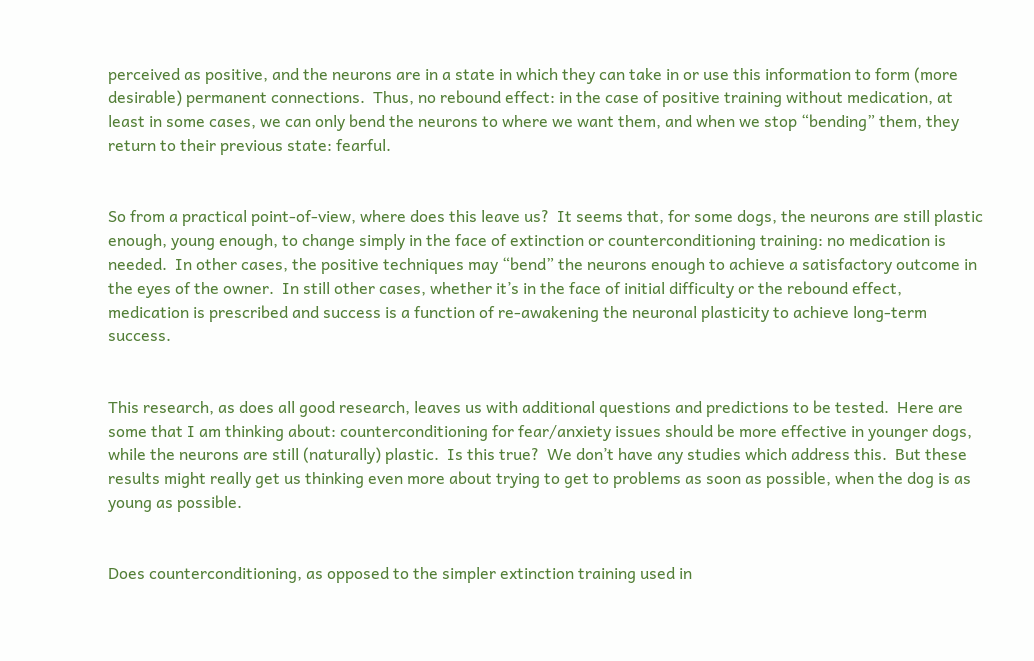perceived as positive, and the neurons are in a state in which they can take in or use this information to form (more desirable) permanent connections.  Thus, no rebound effect: in the case of positive training without medication, at least in some cases, we can only bend the neurons to where we want them, and when we stop “bending” them, they return to their previous state: fearful.


So from a practical point-of-view, where does this leave us?  It seems that, for some dogs, the neurons are still plastic enough, young enough, to change simply in the face of extinction or counterconditioning training: no medication is needed.  In other cases, the positive techniques may “bend” the neurons enough to achieve a satisfactory outcome in the eyes of the owner.  In still other cases, whether it’s in the face of initial difficulty or the rebound effect, medication is prescribed and success is a function of re-awakening the neuronal plasticity to achieve long-term success.


This research, as does all good research, leaves us with additional questions and predictions to be tested.  Here are some that I am thinking about: counterconditioning for fear/anxiety issues should be more effective in younger dogs, while the neurons are still (naturally) plastic.  Is this true?  We don’t have any studies which address this.  But these results might really get us thinking even more about trying to get to problems as soon as possible, when the dog is as young as possible.


Does counterconditioning, as opposed to the simpler extinction training used in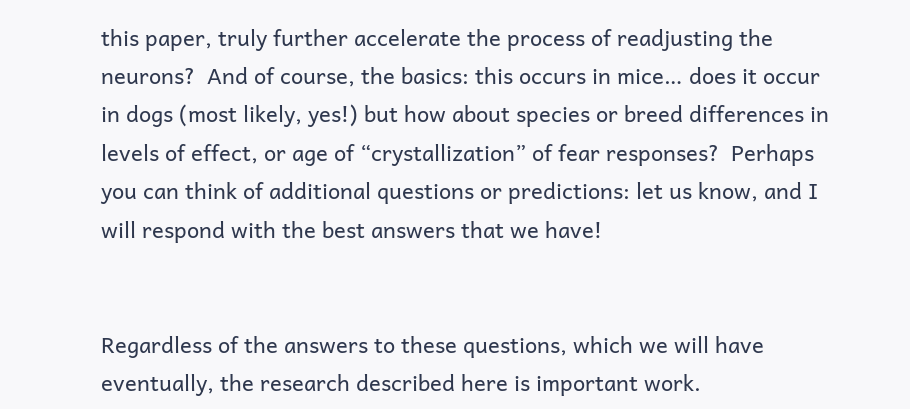this paper, truly further accelerate the process of readjusting the neurons?  And of course, the basics: this occurs in mice… does it occur in dogs (most likely, yes!) but how about species or breed differences in levels of effect, or age of “crystallization” of fear responses?  Perhaps you can think of additional questions or predictions: let us know, and I will respond with the best answers that we have!


Regardless of the answers to these questions, which we will have eventually, the research described here is important work.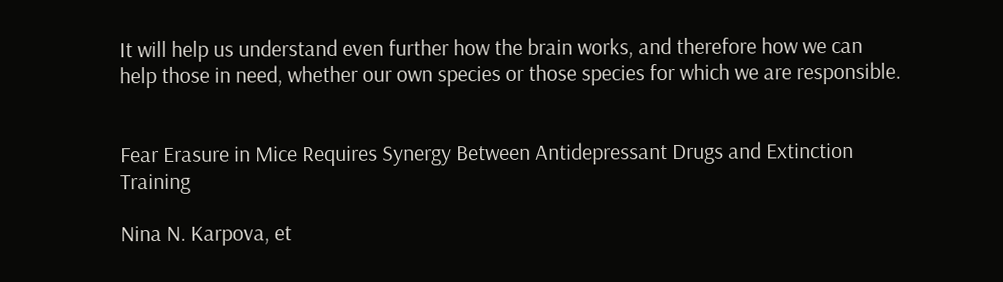It will help us understand even further how the brain works, and therefore how we can help those in need, whether our own species or those species for which we are responsible.


Fear Erasure in Mice Requires Synergy Between Antidepressant Drugs and Extinction Training

Nina N. Karpova, et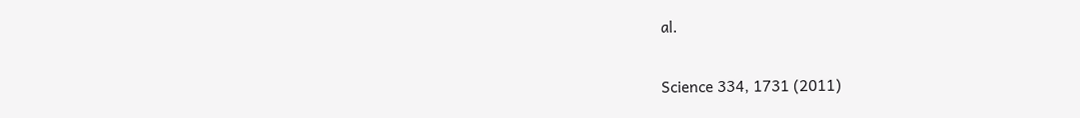al.

Science 334, 1731 (2011)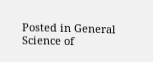Posted in General Science of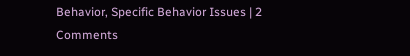Behavior, Specific Behavior Issues | 2 Comments